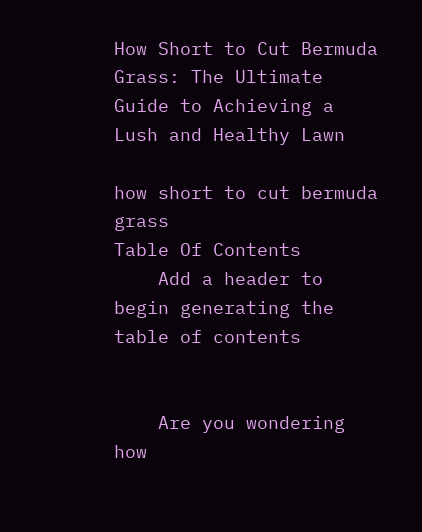How Short to Cut Bermuda Grass: The Ultimate Guide to Achieving a Lush and Healthy Lawn

how short to cut bermuda grass
Table Of Contents
    Add a header to begin generating the table of contents


    Are you wondering how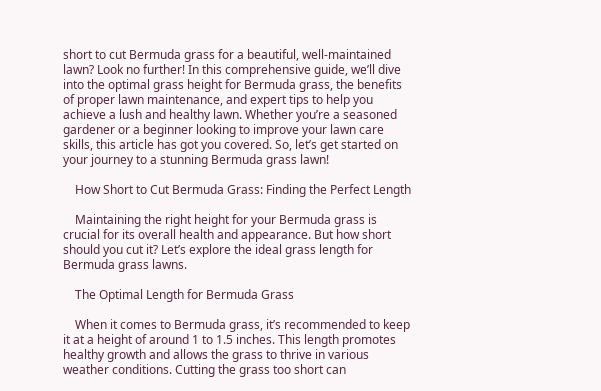short to cut Bermuda grass for a beautiful, well-maintained lawn? Look no further! In this comprehensive guide, we’ll dive into the optimal grass height for Bermuda grass, the benefits of proper lawn maintenance, and expert tips to help you achieve a lush and healthy lawn. Whether you’re a seasoned gardener or a beginner looking to improve your lawn care skills, this article has got you covered. So, let’s get started on your journey to a stunning Bermuda grass lawn!

    How Short to Cut Bermuda Grass: Finding the Perfect Length

    Maintaining the right height for your Bermuda grass is crucial for its overall health and appearance. But how short should you cut it? Let’s explore the ideal grass length for Bermuda grass lawns.

    The Optimal Length for Bermuda Grass

    When it comes to Bermuda grass, it’s recommended to keep it at a height of around 1 to 1.5 inches. This length promotes healthy growth and allows the grass to thrive in various weather conditions. Cutting the grass too short can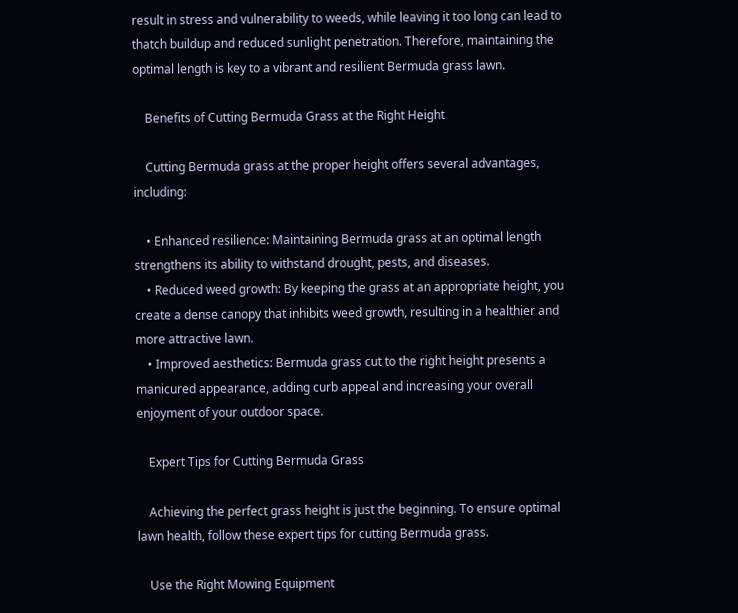result in stress and vulnerability to weeds, while leaving it too long can lead to thatch buildup and reduced sunlight penetration. Therefore, maintaining the optimal length is key to a vibrant and resilient Bermuda grass lawn.

    Benefits of Cutting Bermuda Grass at the Right Height

    Cutting Bermuda grass at the proper height offers several advantages, including:

    • Enhanced resilience: Maintaining Bermuda grass at an optimal length strengthens its ability to withstand drought, pests, and diseases.
    • Reduced weed growth: By keeping the grass at an appropriate height, you create a dense canopy that inhibits weed growth, resulting in a healthier and more attractive lawn.
    • Improved aesthetics: Bermuda grass cut to the right height presents a manicured appearance, adding curb appeal and increasing your overall enjoyment of your outdoor space.

    Expert Tips for Cutting Bermuda Grass

    Achieving the perfect grass height is just the beginning. To ensure optimal lawn health, follow these expert tips for cutting Bermuda grass.

    Use the Right Mowing Equipment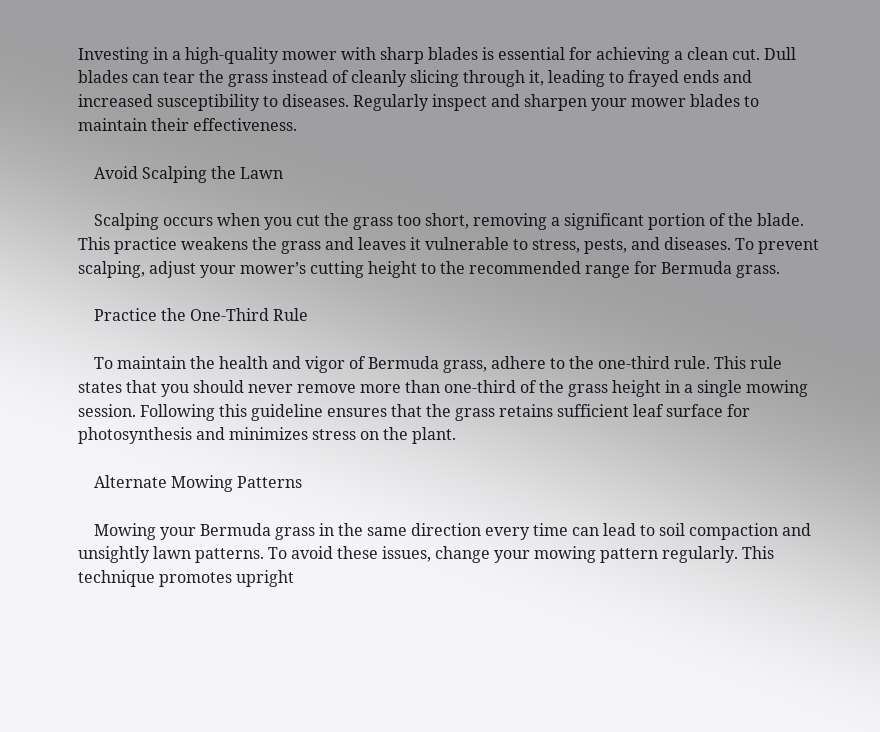Investing in a high-quality mower with sharp blades is essential for achieving a clean cut. Dull blades can tear the grass instead of cleanly slicing through it, leading to frayed ends and increased susceptibility to diseases. Regularly inspect and sharpen your mower blades to maintain their effectiveness.

    Avoid Scalping the Lawn

    Scalping occurs when you cut the grass too short, removing a significant portion of the blade. This practice weakens the grass and leaves it vulnerable to stress, pests, and diseases. To prevent scalping, adjust your mower’s cutting height to the recommended range for Bermuda grass.

    Practice the One-Third Rule

    To maintain the health and vigor of Bermuda grass, adhere to the one-third rule. This rule states that you should never remove more than one-third of the grass height in a single mowing session. Following this guideline ensures that the grass retains sufficient leaf surface for photosynthesis and minimizes stress on the plant.

    Alternate Mowing Patterns

    Mowing your Bermuda grass in the same direction every time can lead to soil compaction and unsightly lawn patterns. To avoid these issues, change your mowing pattern regularly. This technique promotes upright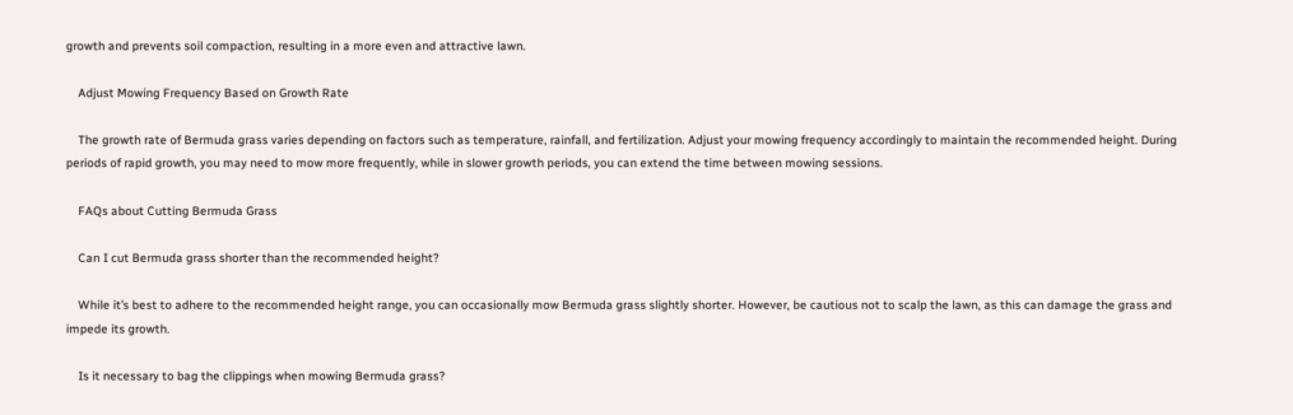growth and prevents soil compaction, resulting in a more even and attractive lawn.

    Adjust Mowing Frequency Based on Growth Rate

    The growth rate of Bermuda grass varies depending on factors such as temperature, rainfall, and fertilization. Adjust your mowing frequency accordingly to maintain the recommended height. During periods of rapid growth, you may need to mow more frequently, while in slower growth periods, you can extend the time between mowing sessions.

    FAQs about Cutting Bermuda Grass

    Can I cut Bermuda grass shorter than the recommended height?

    While it’s best to adhere to the recommended height range, you can occasionally mow Bermuda grass slightly shorter. However, be cautious not to scalp the lawn, as this can damage the grass and impede its growth.

    Is it necessary to bag the clippings when mowing Bermuda grass?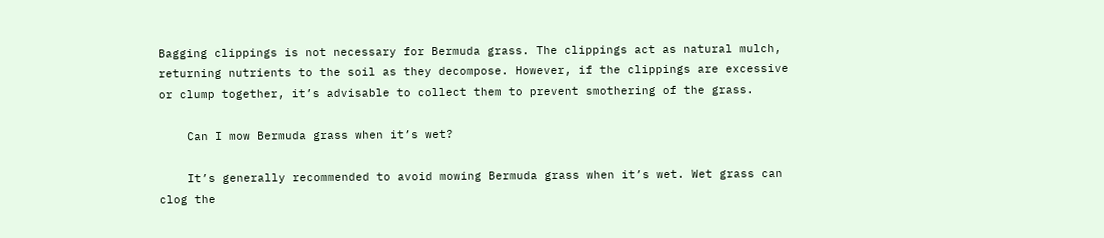Bagging clippings is not necessary for Bermuda grass. The clippings act as natural mulch, returning nutrients to the soil as they decompose. However, if the clippings are excessive or clump together, it’s advisable to collect them to prevent smothering of the grass.

    Can I mow Bermuda grass when it’s wet?

    It’s generally recommended to avoid mowing Bermuda grass when it’s wet. Wet grass can clog the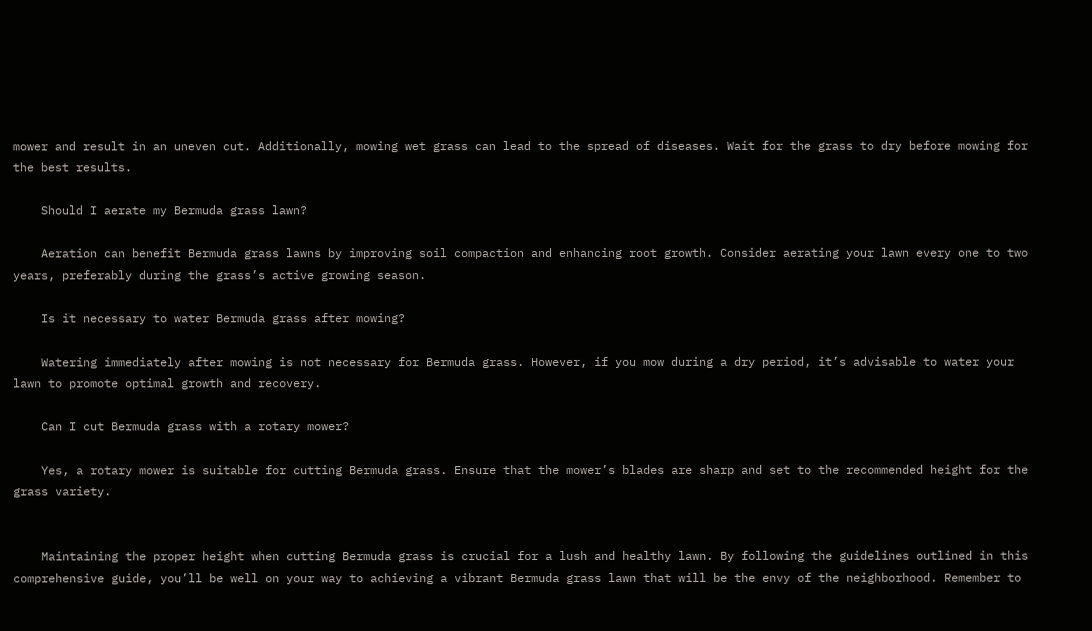mower and result in an uneven cut. Additionally, mowing wet grass can lead to the spread of diseases. Wait for the grass to dry before mowing for the best results.

    Should I aerate my Bermuda grass lawn?

    Aeration can benefit Bermuda grass lawns by improving soil compaction and enhancing root growth. Consider aerating your lawn every one to two years, preferably during the grass’s active growing season.

    Is it necessary to water Bermuda grass after mowing?

    Watering immediately after mowing is not necessary for Bermuda grass. However, if you mow during a dry period, it’s advisable to water your lawn to promote optimal growth and recovery.

    Can I cut Bermuda grass with a rotary mower?

    Yes, a rotary mower is suitable for cutting Bermuda grass. Ensure that the mower’s blades are sharp and set to the recommended height for the grass variety.


    Maintaining the proper height when cutting Bermuda grass is crucial for a lush and healthy lawn. By following the guidelines outlined in this comprehensive guide, you’ll be well on your way to achieving a vibrant Bermuda grass lawn that will be the envy of the neighborhood. Remember to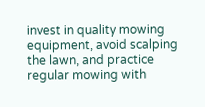invest in quality mowing equipment, avoid scalping the lawn, and practice regular mowing with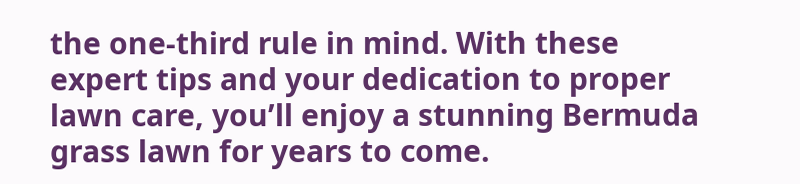the one-third rule in mind. With these expert tips and your dedication to proper lawn care, you’ll enjoy a stunning Bermuda grass lawn for years to come.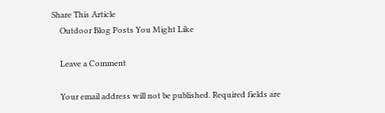Share This Article
    Outdoor Blog Posts You Might Like

    Leave a Comment

    Your email address will not be published. Required fields are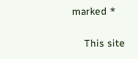marked *

    This site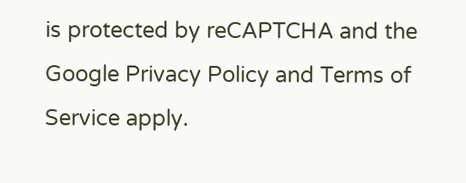is protected by reCAPTCHA and the Google Privacy Policy and Terms of Service apply.